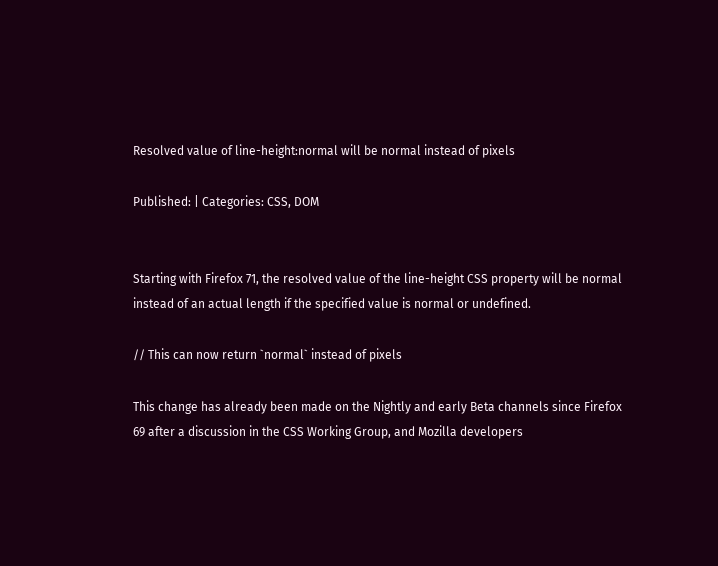Resolved value of line-height:normal will be normal instead of pixels

Published: | Categories: CSS, DOM


Starting with Firefox 71, the resolved value of the line-height CSS property will be normal instead of an actual length if the specified value is normal or undefined.

// This can now return `normal` instead of pixels

This change has already been made on the Nightly and early Beta channels since Firefox 69 after a discussion in the CSS Working Group, and Mozilla developers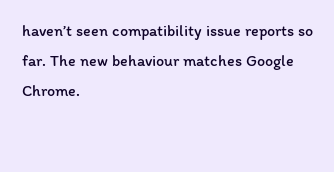haven’t seen compatibility issue reports so far. The new behaviour matches Google Chrome.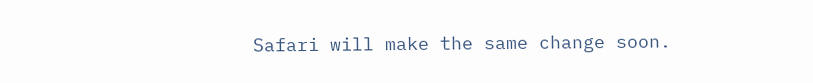Safari will make the same change soon.